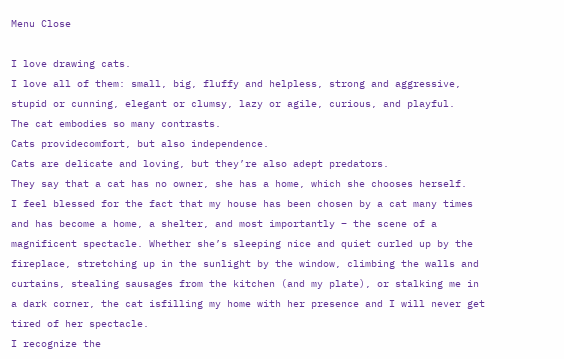Menu Close

I love drawing cats.
I love all of them: small, big, fluffy and helpless, strong and aggressive, stupid or cunning, elegant or clumsy, lazy or agile, curious, and playful.
The cat embodies so many contrasts.
Cats providecomfort, but also independence.
Cats are delicate and loving, but they’re also adept predators.
They say that a cat has no owner, she has a home, which she chooses herself.
I feel blessed for the fact that my house has been chosen by a cat many times and has become a home, a shelter, and most importantly – the scene of a magnificent spectacle. Whether she’s sleeping nice and quiet curled up by the fireplace, stretching up in the sunlight by the window, climbing the walls and curtains, stealing sausages from the kitchen (and my plate), or stalking me in a dark corner, the cat isfilling my home with her presence and I will never get tired of her spectacle.
I recognize the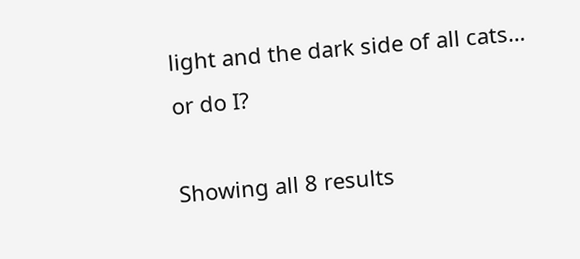light and the dark side of all cats… or do I?

Showing all 8 results